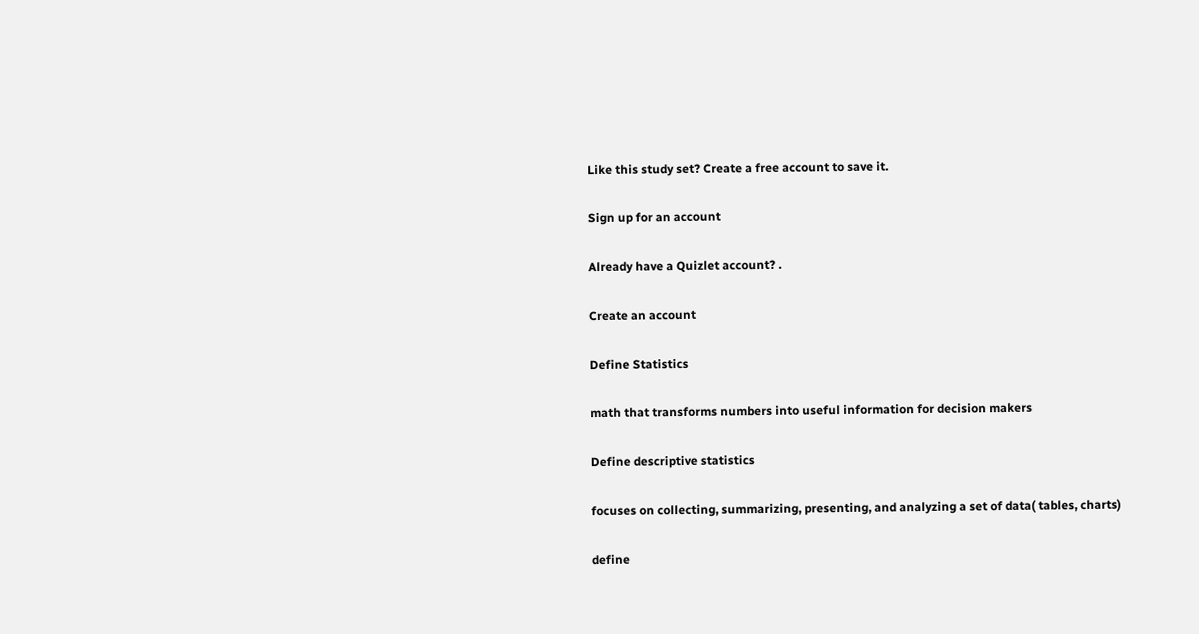Like this study set? Create a free account to save it.

Sign up for an account

Already have a Quizlet account? .

Create an account

Define Statistics

math that transforms numbers into useful information for decision makers

Define descriptive statistics

focuses on collecting, summarizing, presenting, and analyzing a set of data( tables, charts)

define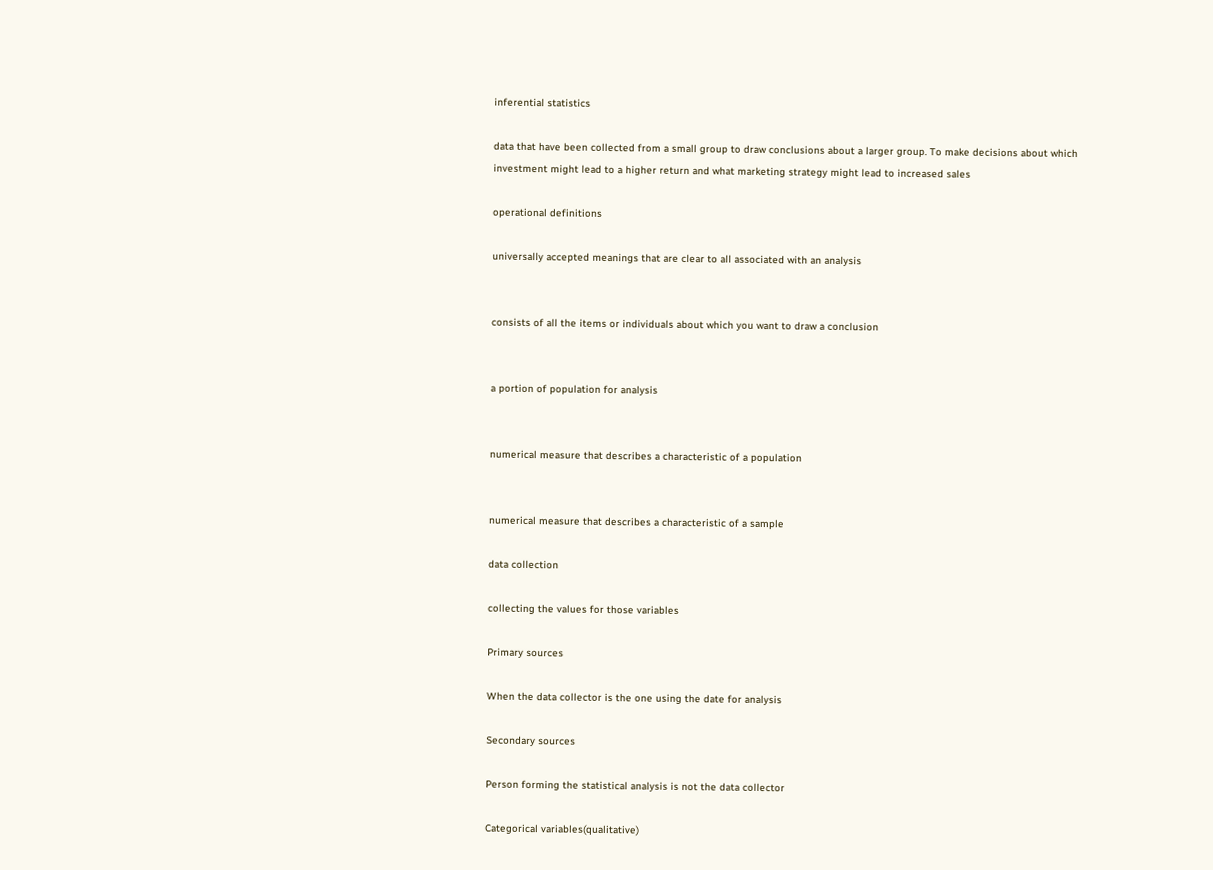inferential statistics

data that have been collected from a small group to draw conclusions about a larger group. To make decisions about which investment might lead to a higher return and what marketing strategy might lead to increased sales

operational definitions

universally accepted meanings that are clear to all associated with an analysis


consists of all the items or individuals about which you want to draw a conclusion


a portion of population for analysis


numerical measure that describes a characteristic of a population


numerical measure that describes a characteristic of a sample

data collection

collecting the values for those variables

Primary sources

When the data collector is the one using the date for analysis

Secondary sources

Person forming the statistical analysis is not the data collector

Categorical variables(qualitative)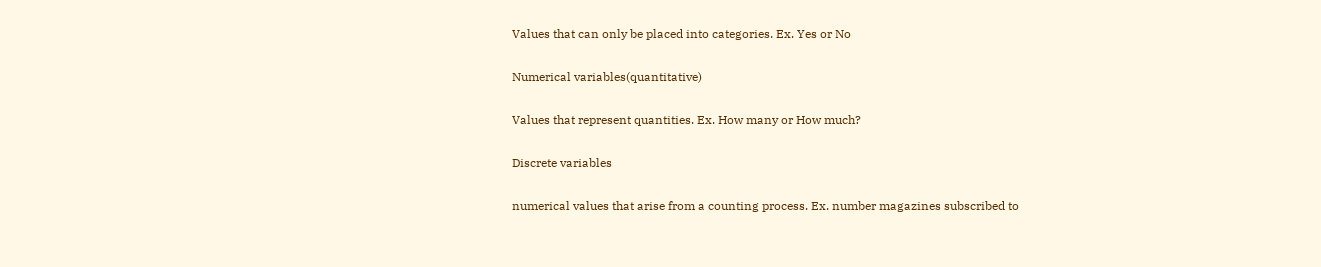Values that can only be placed into categories. Ex. Yes or No

Numerical variables(quantitative)

Values that represent quantities. Ex. How many or How much?

Discrete variables

numerical values that arise from a counting process. Ex. number magazines subscribed to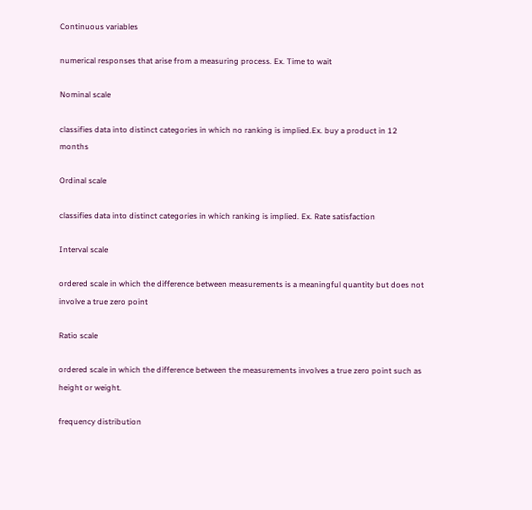Continuous variables

numerical responses that arise from a measuring process. Ex. Time to wait

Nominal scale

classifies data into distinct categories in which no ranking is implied.Ex. buy a product in 12 months

Ordinal scale

classifies data into distinct categories in which ranking is implied. Ex. Rate satisfaction

Interval scale

ordered scale in which the difference between measurements is a meaningful quantity but does not involve a true zero point

Ratio scale

ordered scale in which the difference between the measurements involves a true zero point such as height or weight.

frequency distribution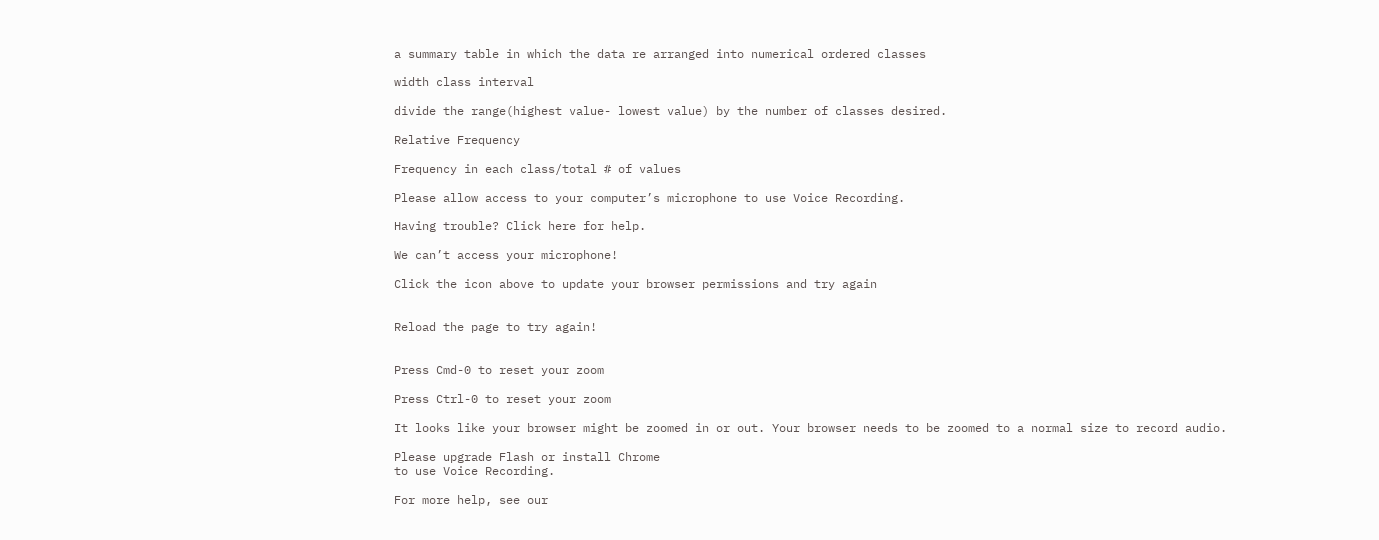a summary table in which the data re arranged into numerical ordered classes

width class interval

divide the range(highest value- lowest value) by the number of classes desired.

Relative Frequency

Frequency in each class/total # of values

Please allow access to your computer’s microphone to use Voice Recording.

Having trouble? Click here for help.

We can’t access your microphone!

Click the icon above to update your browser permissions and try again


Reload the page to try again!


Press Cmd-0 to reset your zoom

Press Ctrl-0 to reset your zoom

It looks like your browser might be zoomed in or out. Your browser needs to be zoomed to a normal size to record audio.

Please upgrade Flash or install Chrome
to use Voice Recording.

For more help, see our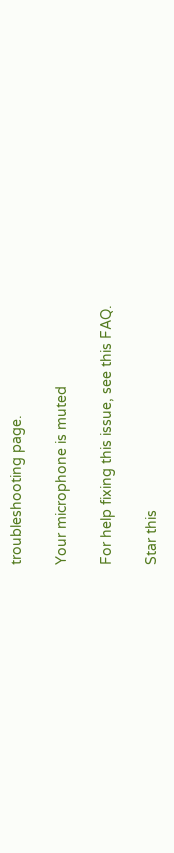troubleshooting page.

Your microphone is muted

For help fixing this issue, see this FAQ.

Star this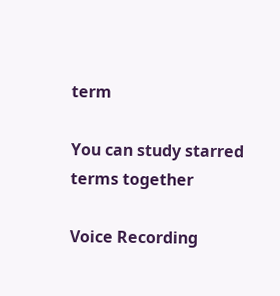term

You can study starred terms together

Voice Recording